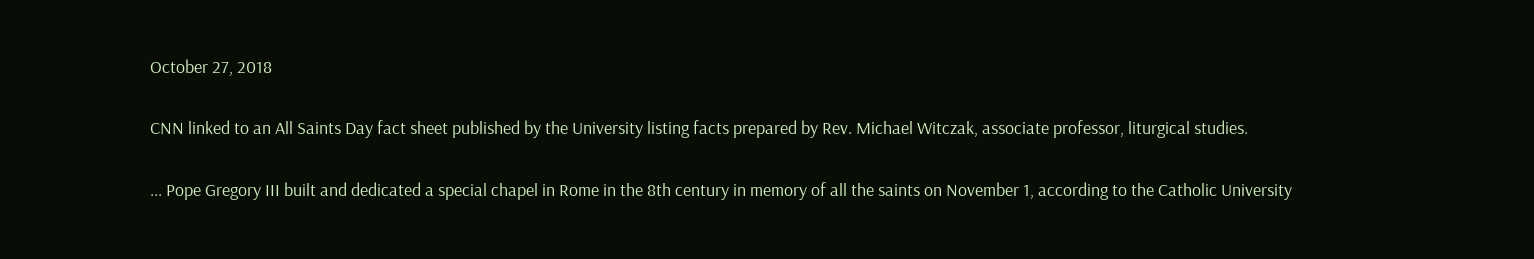October 27, 2018

CNN linked to an All Saints Day fact sheet published by the University listing facts prepared by Rev. Michael Witczak, associate professor, liturgical studies.

... Pope Gregory III built and dedicated a special chapel in Rome in the 8th century in memory of all the saints on November 1, according to the Catholic University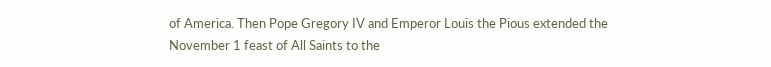of America. Then Pope Gregory IV and Emperor Louis the Pious extended the November 1 feast of All Saints to the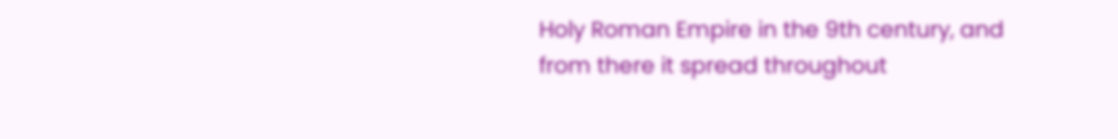Holy Roman Empire in the 9th century, and from there it spread throughout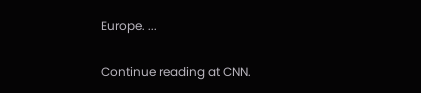Europe. ...

Continue reading at CNN.